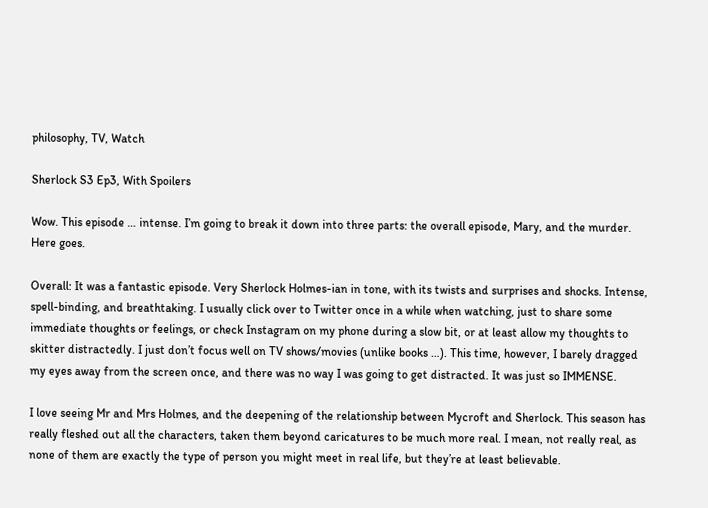philosophy, TV, Watch

Sherlock S3 Ep3, With Spoilers

Wow. This episode … intense. I’m going to break it down into three parts: the overall episode, Mary, and the murder. Here goes.

Overall: It was a fantastic episode. Very Sherlock Holmes-ian in tone, with its twists and surprises and shocks. Intense, spell-binding, and breathtaking. I usually click over to Twitter once in a while when watching, just to share some immediate thoughts or feelings, or check Instagram on my phone during a slow bit, or at least allow my thoughts to skitter distractedly. I just don’t focus well on TV shows/movies (unlike books …). This time, however, I barely dragged my eyes away from the screen once, and there was no way I was going to get distracted. It was just so IMMENSE.

I love seeing Mr and Mrs Holmes, and the deepening of the relationship between Mycroft and Sherlock. This season has really fleshed out all the characters, taken them beyond caricatures to be much more real. I mean, not really real, as none of them are exactly the type of person you might meet in real life, but they’re at least believable.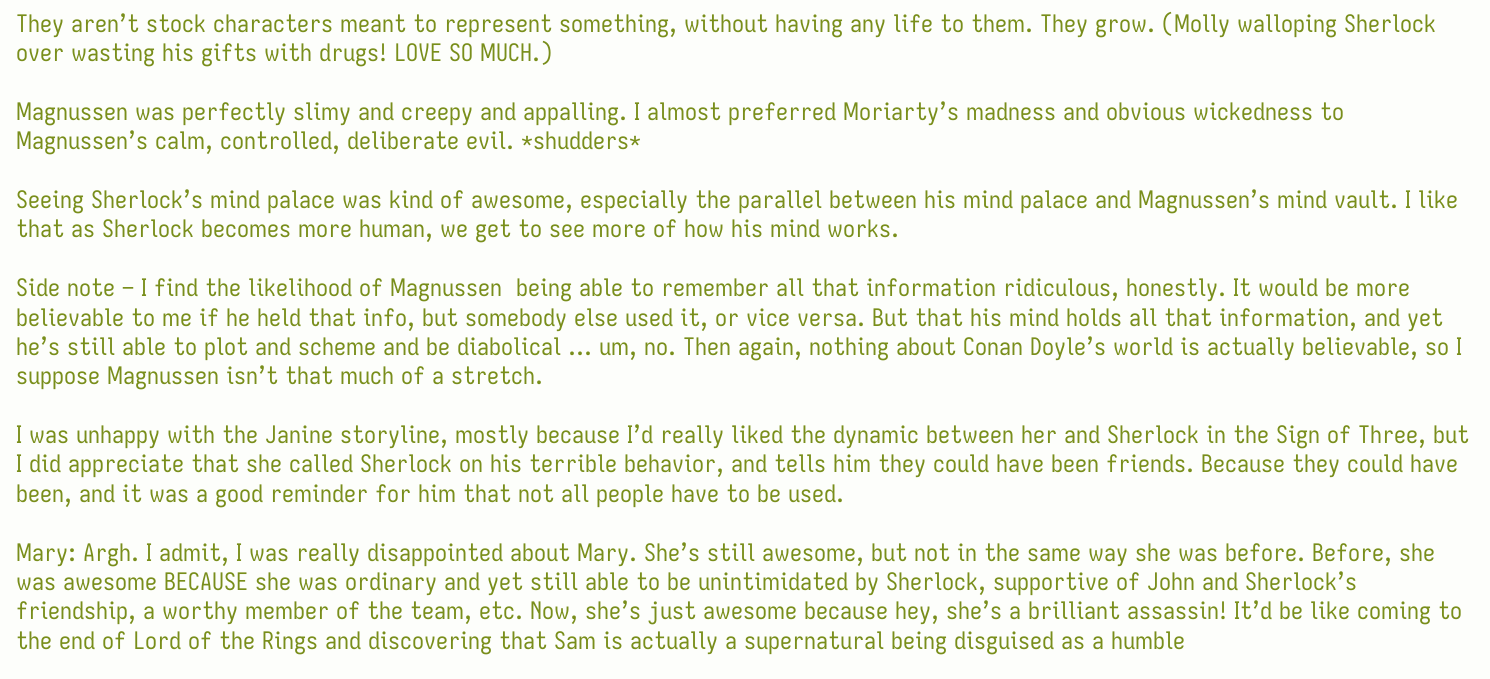They aren’t stock characters meant to represent something, without having any life to them. They grow. (Molly walloping Sherlock over wasting his gifts with drugs! LOVE SO MUCH.)

Magnussen was perfectly slimy and creepy and appalling. I almost preferred Moriarty’s madness and obvious wickedness to Magnussen’s calm, controlled, deliberate evil. *shudders*

Seeing Sherlock’s mind palace was kind of awesome, especially the parallel between his mind palace and Magnussen’s mind vault. I like that as Sherlock becomes more human, we get to see more of how his mind works.

Side note – I find the likelihood of Magnussen  being able to remember all that information ridiculous, honestly. It would be more believable to me if he held that info, but somebody else used it, or vice versa. But that his mind holds all that information, and yet he’s still able to plot and scheme and be diabolical … um, no. Then again, nothing about Conan Doyle’s world is actually believable, so I suppose Magnussen isn’t that much of a stretch.

I was unhappy with the Janine storyline, mostly because I’d really liked the dynamic between her and Sherlock in the Sign of Three, but I did appreciate that she called Sherlock on his terrible behavior, and tells him they could have been friends. Because they could have been, and it was a good reminder for him that not all people have to be used.

Mary: Argh. I admit, I was really disappointed about Mary. She’s still awesome, but not in the same way she was before. Before, she was awesome BECAUSE she was ordinary and yet still able to be unintimidated by Sherlock, supportive of John and Sherlock’s friendship, a worthy member of the team, etc. Now, she’s just awesome because hey, she’s a brilliant assassin! It’d be like coming to the end of Lord of the Rings and discovering that Sam is actually a supernatural being disguised as a humble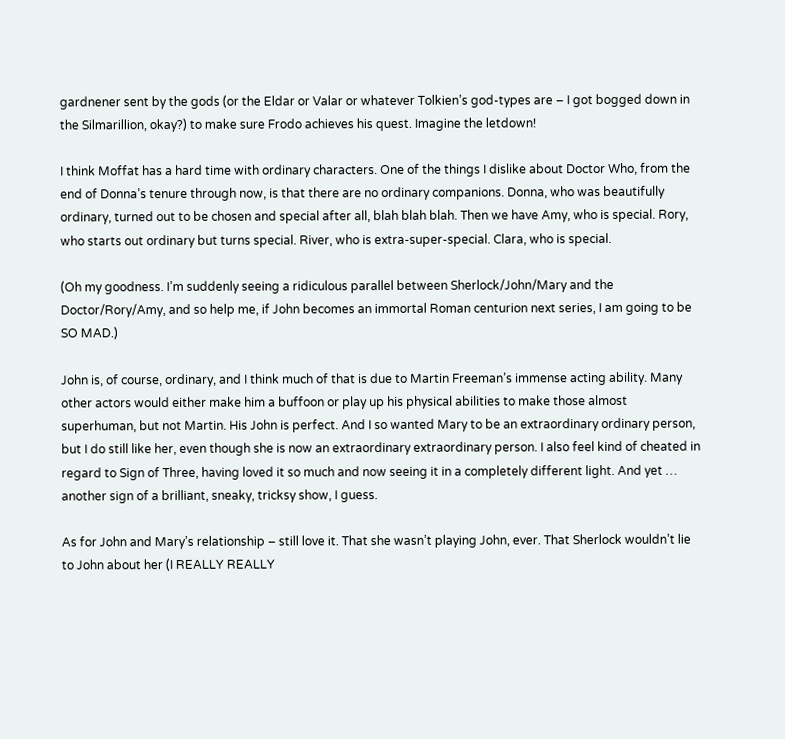gardnener sent by the gods (or the Eldar or Valar or whatever Tolkien’s god-types are – I got bogged down in the Silmarillion, okay?) to make sure Frodo achieves his quest. Imagine the letdown!

I think Moffat has a hard time with ordinary characters. One of the things I dislike about Doctor Who, from the end of Donna’s tenure through now, is that there are no ordinary companions. Donna, who was beautifully ordinary, turned out to be chosen and special after all, blah blah blah. Then we have Amy, who is special. Rory, who starts out ordinary but turns special. River, who is extra-super-special. Clara, who is special.

(Oh my goodness. I’m suddenly seeing a ridiculous parallel between Sherlock/John/Mary and the Doctor/Rory/Amy, and so help me, if John becomes an immortal Roman centurion next series, I am going to be SO MAD.)

John is, of course, ordinary, and I think much of that is due to Martin Freeman’s immense acting ability. Many other actors would either make him a buffoon or play up his physical abilities to make those almost superhuman, but not Martin. His John is perfect. And I so wanted Mary to be an extraordinary ordinary person, but I do still like her, even though she is now an extraordinary extraordinary person. I also feel kind of cheated in regard to Sign of Three, having loved it so much and now seeing it in a completely different light. And yet … another sign of a brilliant, sneaky, tricksy show, I guess.

As for John and Mary’s relationship – still love it. That she wasn’t playing John, ever. That Sherlock wouldn’t lie to John about her (I REALLY REALLY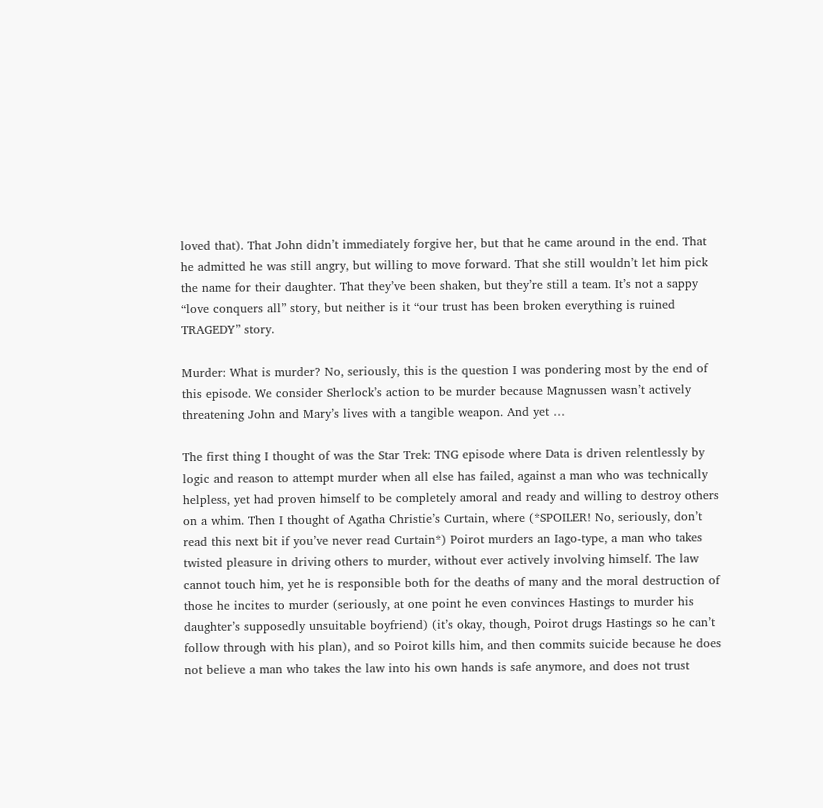loved that). That John didn’t immediately forgive her, but that he came around in the end. That he admitted he was still angry, but willing to move forward. That she still wouldn’t let him pick the name for their daughter. That they’ve been shaken, but they’re still a team. It’s not a sappy “love conquers all” story, but neither is it “our trust has been broken everything is ruined TRAGEDY” story.

Murder: What is murder? No, seriously, this is the question I was pondering most by the end of this episode. We consider Sherlock’s action to be murder because Magnussen wasn’t actively threatening John and Mary’s lives with a tangible weapon. And yet …

The first thing I thought of was the Star Trek: TNG episode where Data is driven relentlessly by logic and reason to attempt murder when all else has failed, against a man who was technically helpless, yet had proven himself to be completely amoral and ready and willing to destroy others on a whim. Then I thought of Agatha Christie’s Curtain, where (*SPOILER! No, seriously, don’t read this next bit if you’ve never read Curtain*) Poirot murders an Iago-type, a man who takes twisted pleasure in driving others to murder, without ever actively involving himself. The law cannot touch him, yet he is responsible both for the deaths of many and the moral destruction of those he incites to murder (seriously, at one point he even convinces Hastings to murder his daughter’s supposedly unsuitable boyfriend) (it’s okay, though, Poirot drugs Hastings so he can’t follow through with his plan), and so Poirot kills him, and then commits suicide because he does not believe a man who takes the law into his own hands is safe anymore, and does not trust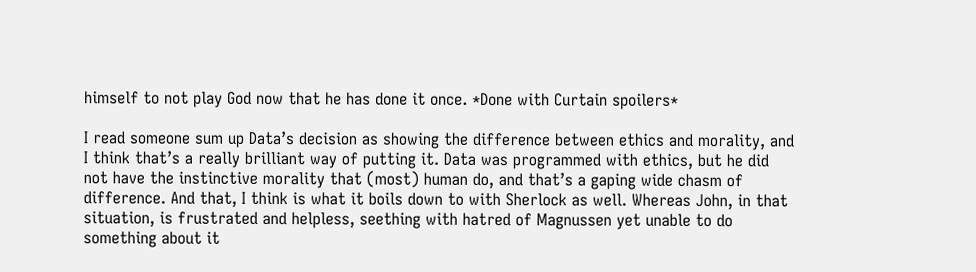himself to not play God now that he has done it once. *Done with Curtain spoilers*

I read someone sum up Data’s decision as showing the difference between ethics and morality, and I think that’s a really brilliant way of putting it. Data was programmed with ethics, but he did not have the instinctive morality that (most) human do, and that’s a gaping wide chasm of difference. And that, I think is what it boils down to with Sherlock as well. Whereas John, in that situation, is frustrated and helpless, seething with hatred of Magnussen yet unable to do something about it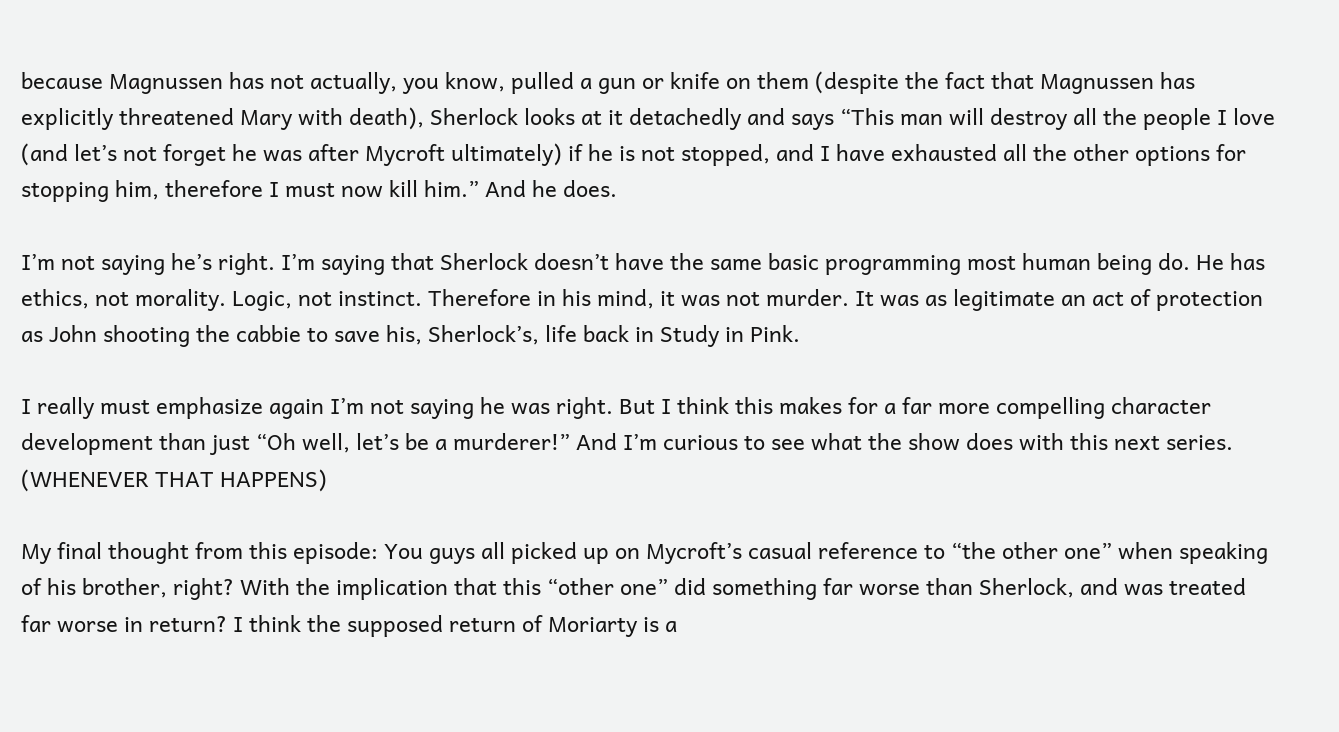because Magnussen has not actually, you know, pulled a gun or knife on them (despite the fact that Magnussen has explicitly threatened Mary with death), Sherlock looks at it detachedly and says “This man will destroy all the people I love (and let’s not forget he was after Mycroft ultimately) if he is not stopped, and I have exhausted all the other options for stopping him, therefore I must now kill him.” And he does.

I’m not saying he’s right. I’m saying that Sherlock doesn’t have the same basic programming most human being do. He has ethics, not morality. Logic, not instinct. Therefore in his mind, it was not murder. It was as legitimate an act of protection as John shooting the cabbie to save his, Sherlock’s, life back in Study in Pink.

I really must emphasize again I’m not saying he was right. But I think this makes for a far more compelling character development than just “Oh well, let’s be a murderer!” And I’m curious to see what the show does with this next series. (WHENEVER THAT HAPPENS)

My final thought from this episode: You guys all picked up on Mycroft’s casual reference to “the other one” when speaking of his brother, right? With the implication that this “other one” did something far worse than Sherlock, and was treated far worse in return? I think the supposed return of Moriarty is a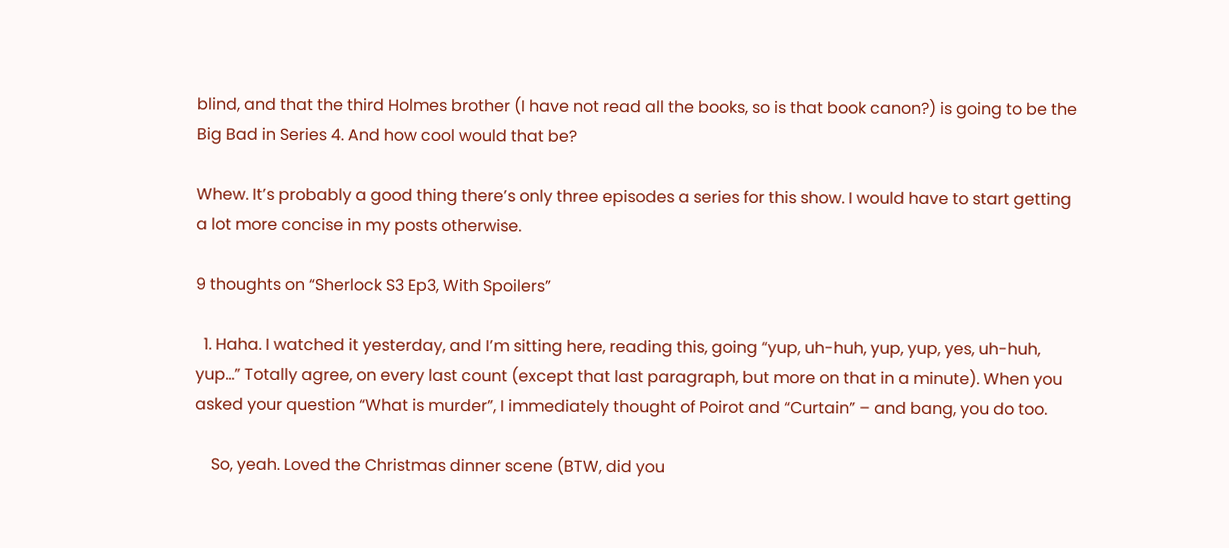blind, and that the third Holmes brother (I have not read all the books, so is that book canon?) is going to be the Big Bad in Series 4. And how cool would that be?

Whew. It’s probably a good thing there’s only three episodes a series for this show. I would have to start getting a lot more concise in my posts otherwise.

9 thoughts on “Sherlock S3 Ep3, With Spoilers”

  1. Haha. I watched it yesterday, and I’m sitting here, reading this, going “yup, uh-huh, yup, yup, yes, uh-huh, yup…” Totally agree, on every last count (except that last paragraph, but more on that in a minute). When you asked your question “What is murder”, I immediately thought of Poirot and “Curtain” – and bang, you do too.

    So, yeah. Loved the Christmas dinner scene (BTW, did you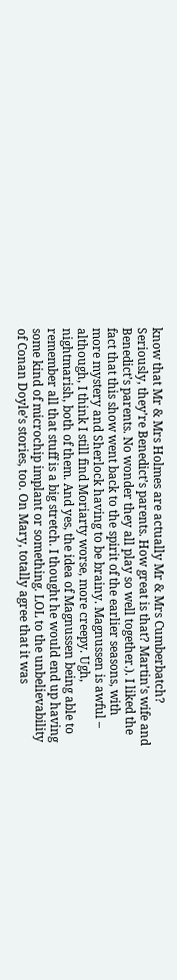know that Mr & Mrs Holmes are actually Mr & Mrs Cumberbatch? Seriously, they’re Benedict’s parents. How great is that? Martin’s wife and Benedict’s parents. No wonder they all play so well together.). I liked the fact that this show went back to the spirit of the earlier seasons, with more mystery and Sherlock having to be brainy. Magnussen is awful – although, I think I still find Moriarty worse, more creepy. Ugh, nightmarish, both of them. And yes, the idea of Magnussen being able to remember all that stuff is a big stretch. I thought he would end up having some kind of microchip implant or something. LOL to the unbelievability of Conan Doyle’s stories, too. On Mary, totally agree that it was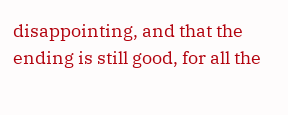disappointing, and that the ending is still good, for all the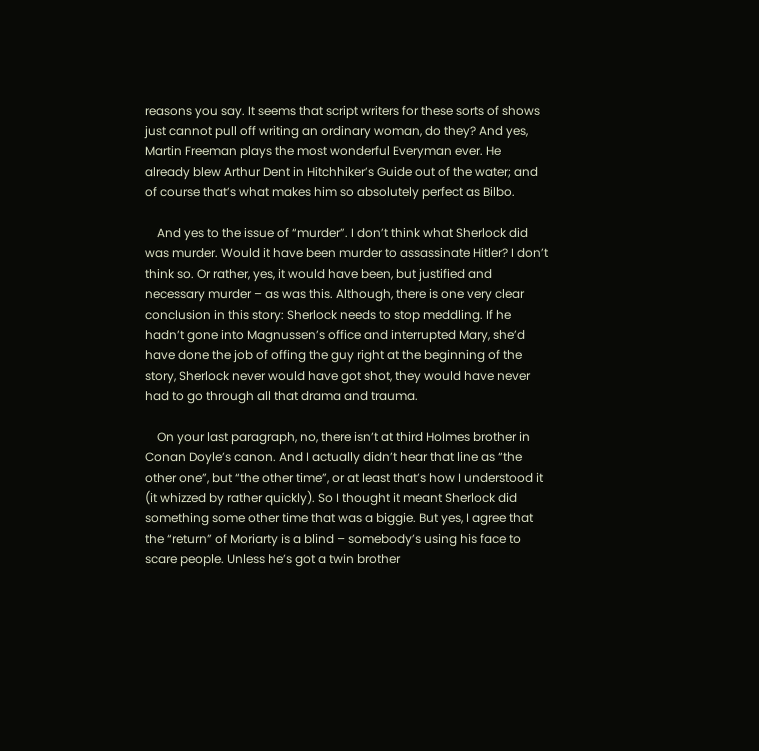reasons you say. It seems that script writers for these sorts of shows just cannot pull off writing an ordinary woman, do they? And yes, Martin Freeman plays the most wonderful Everyman ever. He already blew Arthur Dent in Hitchhiker’s Guide out of the water; and of course that’s what makes him so absolutely perfect as Bilbo.

    And yes to the issue of “murder”. I don’t think what Sherlock did was murder. Would it have been murder to assassinate Hitler? I don’t think so. Or rather, yes, it would have been, but justified and necessary murder – as was this. Although, there is one very clear conclusion in this story: Sherlock needs to stop meddling. If he hadn’t gone into Magnussen’s office and interrupted Mary, she’d have done the job of offing the guy right at the beginning of the story, Sherlock never would have got shot, they would have never had to go through all that drama and trauma.

    On your last paragraph, no, there isn’t at third Holmes brother in Conan Doyle’s canon. And I actually didn’t hear that line as “the other one”, but “the other time”, or at least that’s how I understood it (it whizzed by rather quickly). So I thought it meant Sherlock did something some other time that was a biggie. But yes, I agree that the “return” of Moriarty is a blind – somebody’s using his face to scare people. Unless he’s got a twin brother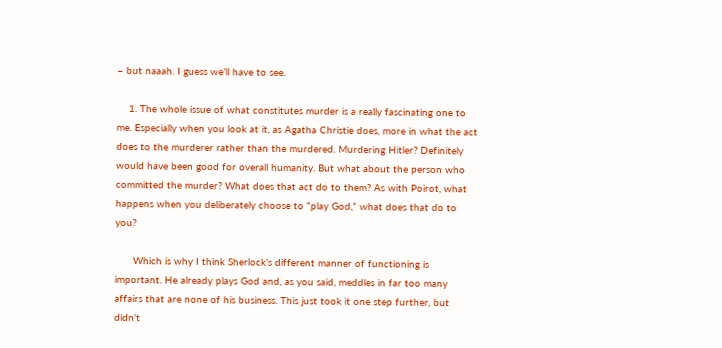– but naaah. I guess we’ll have to see.

    1. The whole issue of what constitutes murder is a really fascinating one to me. Especially when you look at it, as Agatha Christie does, more in what the act does to the murderer rather than the murdered. Murdering Hitler? Definitely would have been good for overall humanity. But what about the person who committed the murder? What does that act do to them? As with Poirot, what happens when you deliberately choose to “play God,” what does that do to you?

      Which is why I think Sherlock’s different manner of functioning is important. He already plays God and, as you said, meddles in far too many affairs that are none of his business. This just took it one step further, but didn’t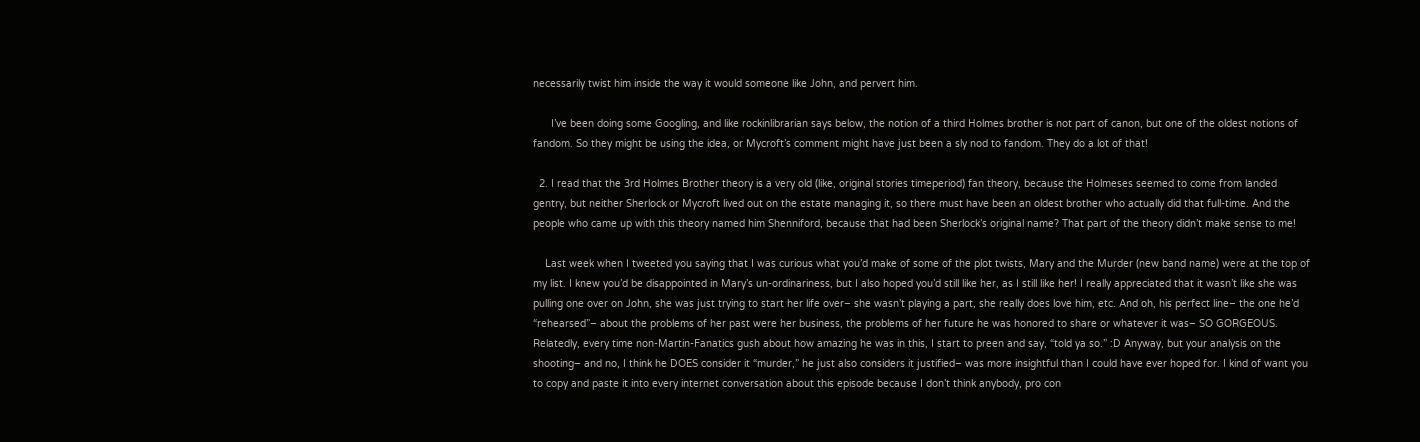necessarily twist him inside the way it would someone like John, and pervert him.

      I’ve been doing some Googling, and like rockinlibrarian says below, the notion of a third Holmes brother is not part of canon, but one of the oldest notions of fandom. So they might be using the idea, or Mycroft’s comment might have just been a sly nod to fandom. They do a lot of that!

  2. I read that the 3rd Holmes Brother theory is a very old (like, original stories timeperiod) fan theory, because the Holmeses seemed to come from landed gentry, but neither Sherlock or Mycroft lived out on the estate managing it, so there must have been an oldest brother who actually did that full-time. And the people who came up with this theory named him Shenniford, because that had been Sherlock’s original name? That part of the theory didn’t make sense to me!

    Last week when I tweeted you saying that I was curious what you’d make of some of the plot twists, Mary and the Murder (new band name) were at the top of my list. I knew you’d be disappointed in Mary’s un-ordinariness, but I also hoped you’d still like her, as I still like her! I really appreciated that it wasn’t like she was pulling one over on John, she was just trying to start her life over– she wasn’t playing a part, she really does love him, etc. And oh, his perfect line– the one he’d “rehearsed”– about the problems of her past were her business, the problems of her future he was honored to share or whatever it was– SO GORGEOUS. Relatedly, every time non-Martin-Fanatics gush about how amazing he was in this, I start to preen and say, “told ya so.” :D Anyway, but your analysis on the shooting– and no, I think he DOES consider it “murder,” he just also considers it justified– was more insightful than I could have ever hoped for. I kind of want you to copy and paste it into every internet conversation about this episode because I don’t think anybody, pro con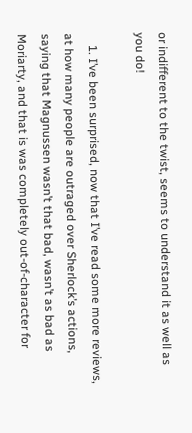or indifferent to the twist, seems to understand it as well as you do!

    1. I’ve been surprised, now that I’ve read some more reviews, at how many people are outraged over Sherlock’s actions, saying that Magnussen wasn’t that bad, wasn’t as bad as Moriarty, and that is was completely out-of-character for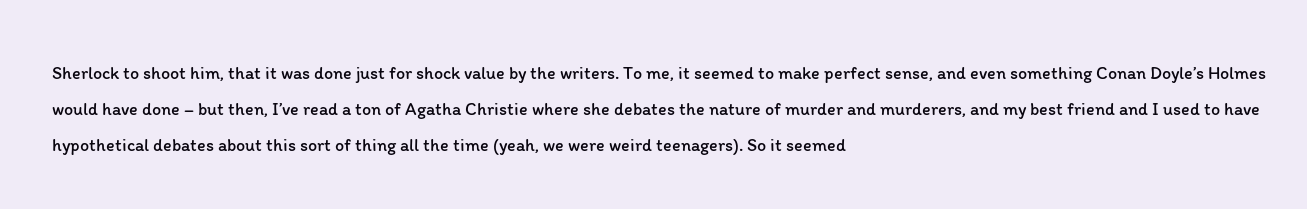Sherlock to shoot him, that it was done just for shock value by the writers. To me, it seemed to make perfect sense, and even something Conan Doyle’s Holmes would have done – but then, I’ve read a ton of Agatha Christie where she debates the nature of murder and murderers, and my best friend and I used to have hypothetical debates about this sort of thing all the time (yeah, we were weird teenagers). So it seemed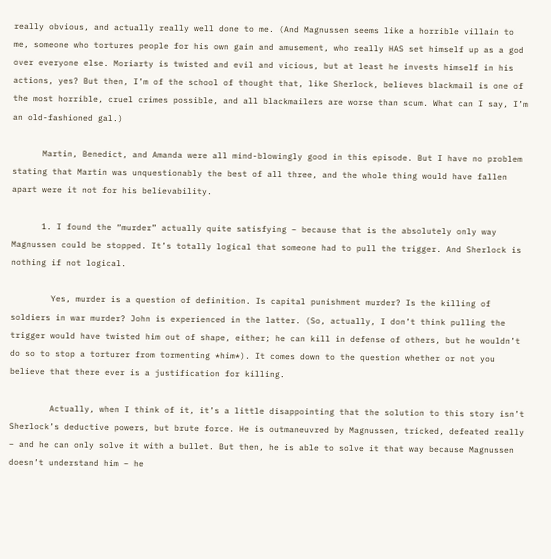really obvious, and actually really well done to me. (And Magnussen seems like a horrible villain to me, someone who tortures people for his own gain and amusement, who really HAS set himself up as a god over everyone else. Moriarty is twisted and evil and vicious, but at least he invests himself in his actions, yes? But then, I’m of the school of thought that, like Sherlock, believes blackmail is one of the most horrible, cruel crimes possible, and all blackmailers are worse than scum. What can I say, I’m an old-fashioned gal.)

      Martin, Benedict, and Amanda were all mind-blowingly good in this episode. But I have no problem stating that Martin was unquestionably the best of all three, and the whole thing would have fallen apart were it not for his believability.

      1. I found the “murder” actually quite satisfying – because that is the absolutely only way Magnussen could be stopped. It’s totally logical that someone had to pull the trigger. And Sherlock is nothing if not logical.

        Yes, murder is a question of definition. Is capital punishment murder? Is the killing of soldiers in war murder? John is experienced in the latter. (So, actually, I don’t think pulling the trigger would have twisted him out of shape, either; he can kill in defense of others, but he wouldn’t do so to stop a torturer from tormenting *him*). It comes down to the question whether or not you believe that there ever is a justification for killing.

        Actually, when I think of it, it’s a little disappointing that the solution to this story isn’t Sherlock’s deductive powers, but brute force. He is outmaneuvred by Magnussen, tricked, defeated really – and he can only solve it with a bullet. But then, he is able to solve it that way because Magnussen doesn’t understand him – he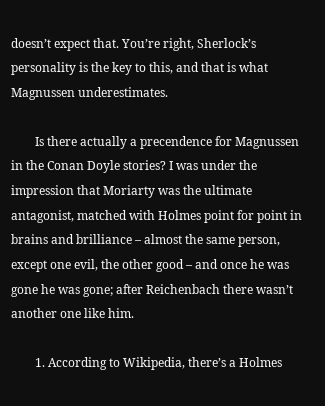doesn’t expect that. You’re right, Sherlock’s personality is the key to this, and that is what Magnussen underestimates.

        Is there actually a precendence for Magnussen in the Conan Doyle stories? I was under the impression that Moriarty was the ultimate antagonist, matched with Holmes point for point in brains and brilliance – almost the same person, except one evil, the other good – and once he was gone he was gone; after Reichenbach there wasn’t another one like him.

        1. According to Wikipedia, there’s a Holmes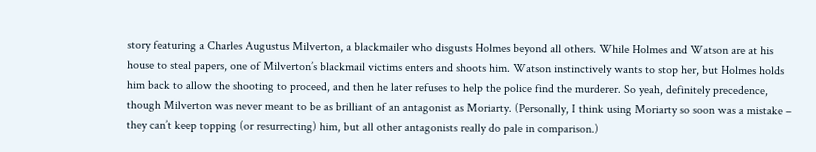story featuring a Charles Augustus Milverton, a blackmailer who disgusts Holmes beyond all others. While Holmes and Watson are at his house to steal papers, one of Milverton’s blackmail victims enters and shoots him. Watson instinctively wants to stop her, but Holmes holds him back to allow the shooting to proceed, and then he later refuses to help the police find the murderer. So yeah, definitely precedence, though Milverton was never meant to be as brilliant of an antagonist as Moriarty. (Personally, I think using Moriarty so soon was a mistake – they can’t keep topping (or resurrecting) him, but all other antagonists really do pale in comparison.)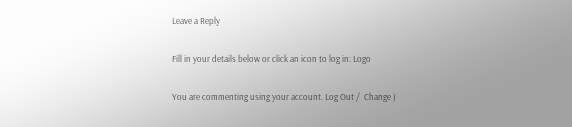Leave a Reply

Fill in your details below or click an icon to log in: Logo

You are commenting using your account. Log Out /  Change )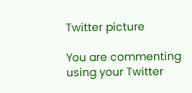Twitter picture

You are commenting using your Twitter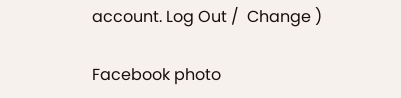account. Log Out /  Change )

Facebook photo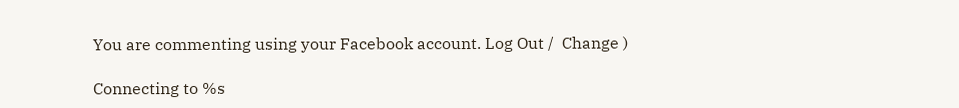You are commenting using your Facebook account. Log Out /  Change )

Connecting to %s